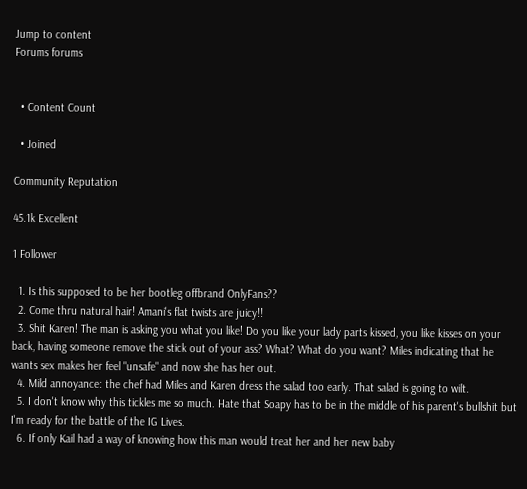Jump to content
Forums forums


  • Content Count

  • Joined

Community Reputation

45.1k Excellent

1 Follower

  1. Is this supposed to be her bootleg offbrand OnlyFans??
  2. Come thru natural hair! Amani's flat twists are juicy!!
  3. Shit Karen! The man is asking you what you like! Do you like your lady parts kissed, you like kisses on your back, having someone remove the stick out of your ass? What? What do you want? Miles indicating that he wants sex makes her feel "unsafe" and now she has her out.
  4. Mild annoyance: the chef had Miles and Karen dress the salad too early. That salad is going to wilt.
  5. I don't know why this tickles me so much. Hate that Soapy has to be in the middle of his parent's bullshit but I'm ready for the battle of the IG Lives.
  6. If only Kail had a way of knowing how this man would treat her and her new baby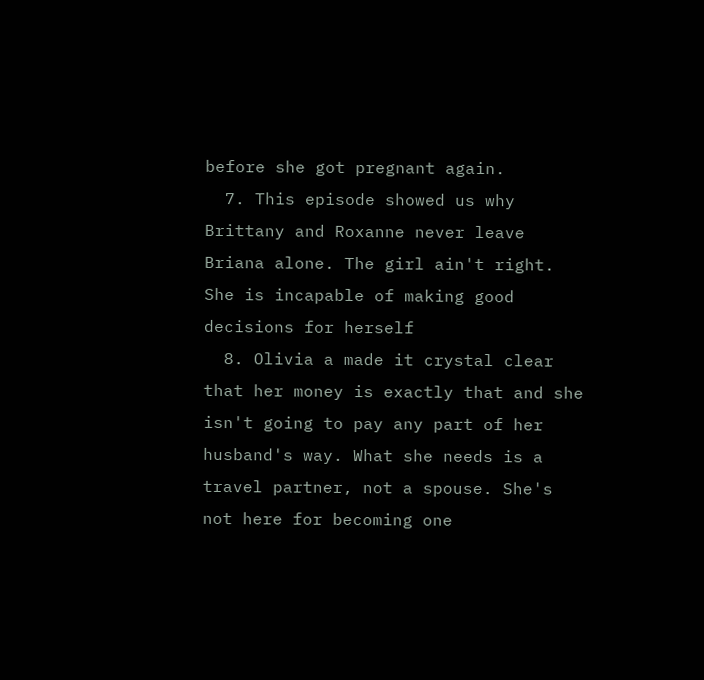before she got pregnant again.
  7. This episode showed us why Brittany and Roxanne never leave Briana alone. The girl ain't right. She is incapable of making good decisions for herself
  8. Olivia a made it crystal clear that her money is exactly that and she isn't going to pay any part of her husband's way. What she needs is a travel partner, not a spouse. She's not here for becoming one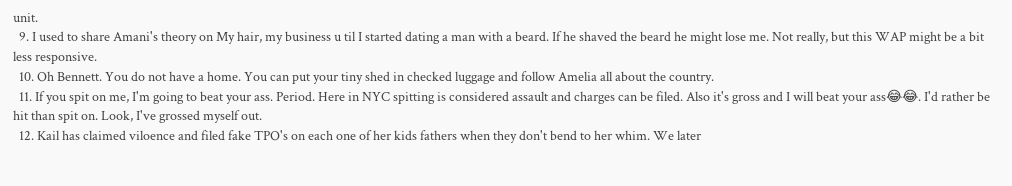unit.
  9. I used to share Amani's theory on My hair, my business u til I started dating a man with a beard. If he shaved the beard he might lose me. Not really, but this WAP might be a bit less responsive.
  10. Oh Bennett. You do not have a home. You can put your tiny shed in checked luggage and follow Amelia all about the country.
  11. If you spit on me, I'm going to beat your ass. Period. Here in NYC spitting is considered assault and charges can be filed. Also it's gross and I will beat your ass😂😂. I'd rather be hit than spit on. Look, I've grossed myself out.
  12. Kail has claimed viloence and filed fake TPO's on each one of her kids fathers when they don't bend to her whim. We later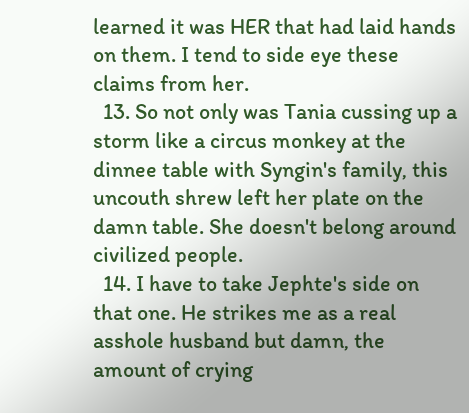learned it was HER that had laid hands on them. I tend to side eye these claims from her.
  13. So not only was Tania cussing up a storm like a circus monkey at the dinnee table with Syngin's family, this uncouth shrew left her plate on the damn table. She doesn't belong around civilized people.
  14. I have to take Jephte's side on that one. He strikes me as a real asshole husband but damn, the amount of crying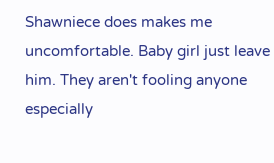Shawniece does makes me uncomfortable. Baby girl just leave him. They aren't fooling anyone especially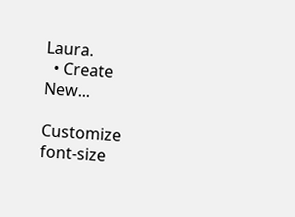Laura.
  • Create New...

Customize font-size